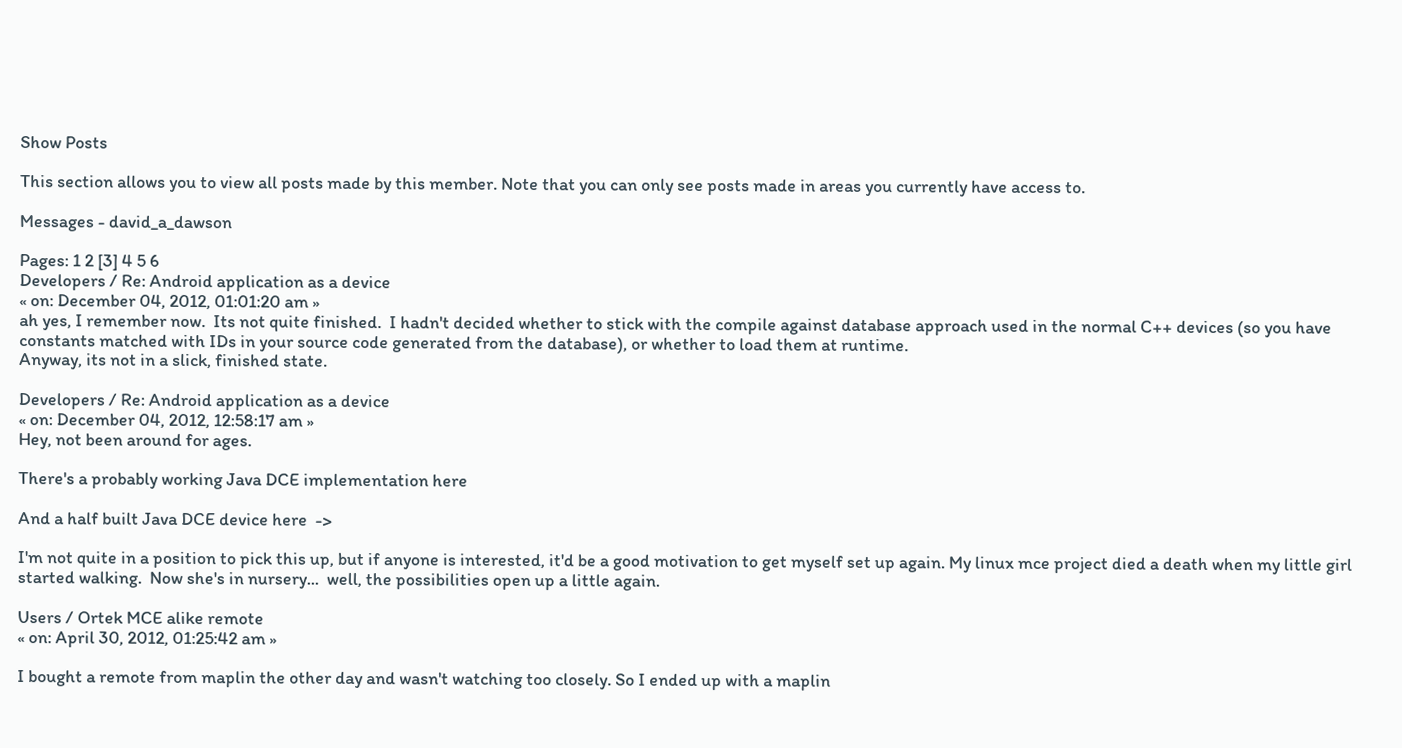Show Posts

This section allows you to view all posts made by this member. Note that you can only see posts made in areas you currently have access to.

Messages - david_a_dawson

Pages: 1 2 [3] 4 5 6
Developers / Re: Android application as a device
« on: December 04, 2012, 01:01:20 am »
ah yes, I remember now.  Its not quite finished.  I hadn't decided whether to stick with the compile against database approach used in the normal C++ devices (so you have constants matched with IDs in your source code generated from the database), or whether to load them at runtime.
Anyway, its not in a slick, finished state.

Developers / Re: Android application as a device
« on: December 04, 2012, 12:58:17 am »
Hey, not been around for ages.

There's a probably working Java DCE implementation here

And a half built Java DCE device here  ->

I'm not quite in a position to pick this up, but if anyone is interested, it'd be a good motivation to get myself set up again. My linux mce project died a death when my little girl started walking.  Now she's in nursery...  well, the possibilities open up a little again.

Users / Ortek MCE alike remote
« on: April 30, 2012, 01:25:42 am »

I bought a remote from maplin the other day and wasn't watching too closely. So I ended up with a maplin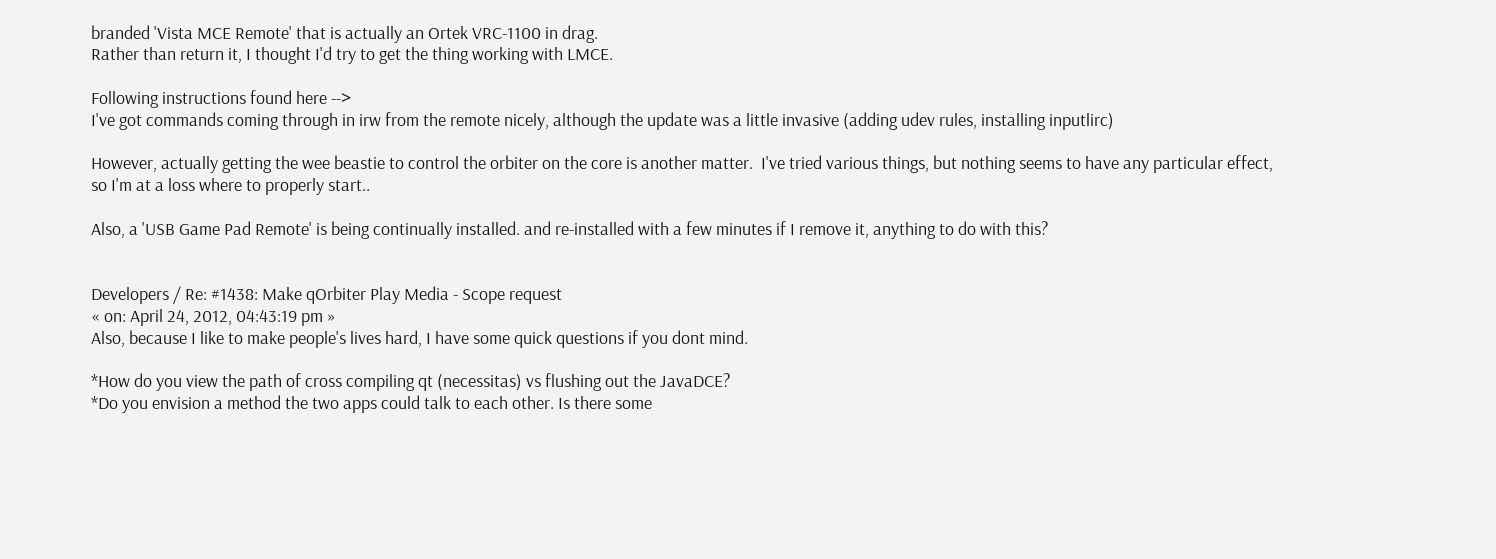branded 'Vista MCE Remote' that is actually an Ortek VRC-1100 in drag.
Rather than return it, I thought I'd try to get the thing working with LMCE.

Following instructions found here -->
I've got commands coming through in irw from the remote nicely, although the update was a little invasive (adding udev rules, installing inputlirc)

However, actually getting the wee beastie to control the orbiter on the core is another matter.  I've tried various things, but nothing seems to have any particular effect, so I'm at a loss where to properly start..

Also, a 'USB Game Pad Remote' is being continually installed. and re-installed with a few minutes if I remove it, anything to do with this?


Developers / Re: #1438: Make qOrbiter Play Media - Scope request
« on: April 24, 2012, 04:43:19 pm »
Also, because I like to make people's lives hard, I have some quick questions if you dont mind.

*How do you view the path of cross compiling qt (necessitas) vs flushing out the JavaDCE?
*Do you envision a method the two apps could talk to each other. Is there some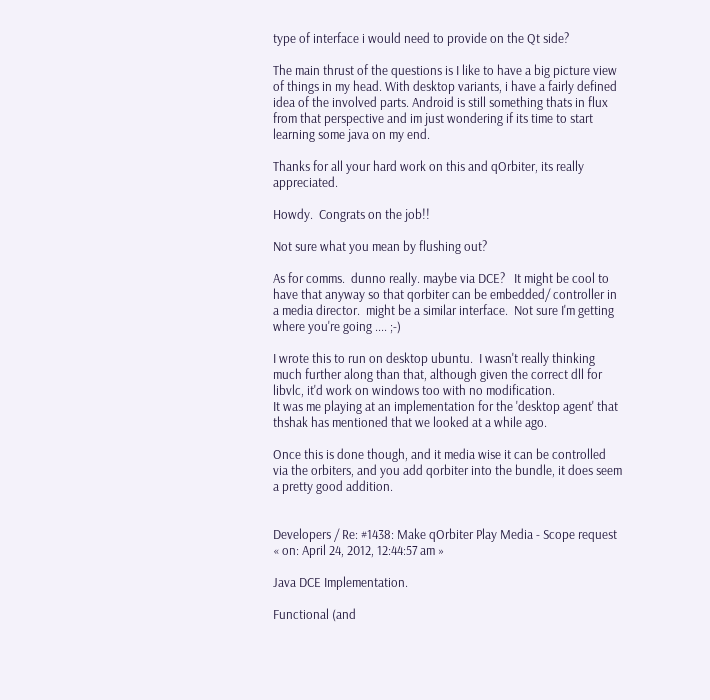type of interface i would need to provide on the Qt side?

The main thrust of the questions is I like to have a big picture view of things in my head. With desktop variants, i have a fairly defined idea of the involved parts. Android is still something thats in flux from that perspective and im just wondering if its time to start learning some java on my end.

Thanks for all your hard work on this and qOrbiter, its really appreciated.

Howdy.  Congrats on the job!!

Not sure what you mean by flushing out?

As for comms.  dunno really. maybe via DCE?   It might be cool to have that anyway so that qorbiter can be embedded/ controller in a media director.  might be a similar interface.  Not sure I'm getting where you're going .... ;-)

I wrote this to run on desktop ubuntu.  I wasn't really thinking much further along than that, although given the correct dll for libvlc, it'd work on windows too with no modification.
It was me playing at an implementation for the 'desktop agent' that thshak has mentioned that we looked at a while ago.

Once this is done though, and it media wise it can be controlled via the orbiters, and you add qorbiter into the bundle, it does seem a pretty good addition.


Developers / Re: #1438: Make qOrbiter Play Media - Scope request
« on: April 24, 2012, 12:44:57 am »

Java DCE Implementation.

Functional (and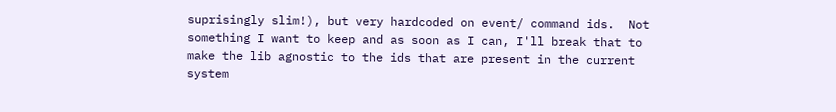suprisingly slim!), but very hardcoded on event/ command ids.  Not something I want to keep and as soon as I can, I'll break that to make the lib agnostic to the ids that are present in the current system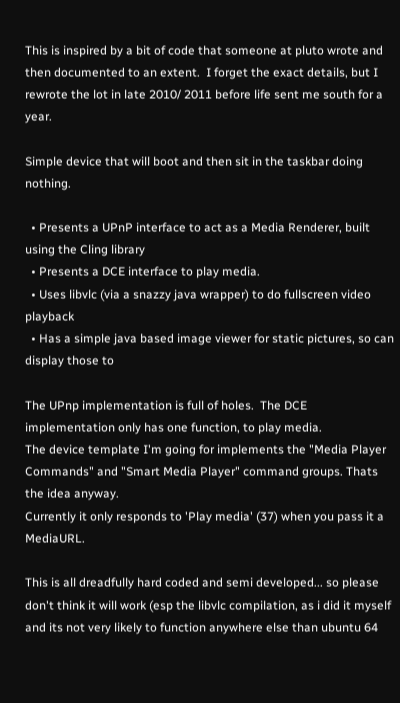This is inspired by a bit of code that someone at pluto wrote and then documented to an extent.  I forget the exact details, but I rewrote the lot in late 2010/ 2011 before life sent me south for a year.

Simple device that will boot and then sit in the taskbar doing nothing.

  • Presents a UPnP interface to act as a Media Renderer, built using the Cling library
  • Presents a DCE interface to play media.
  • Uses libvlc (via a snazzy java wrapper) to do fullscreen video playback
  • Has a simple java based image viewer for static pictures, so can display those to

The UPnp implementation is full of holes.  The DCE implementation only has one function, to play media.
The device template I'm going for implements the "Media Player Commands" and "Smart Media Player" command groups. Thats the idea anyway.
Currently it only responds to 'Play media' (37) when you pass it a MediaURL.

This is all dreadfully hard coded and semi developed... so please don't think it will work (esp the libvlc compilation, as i did it myself and its not very likely to function anywhere else than ubuntu 64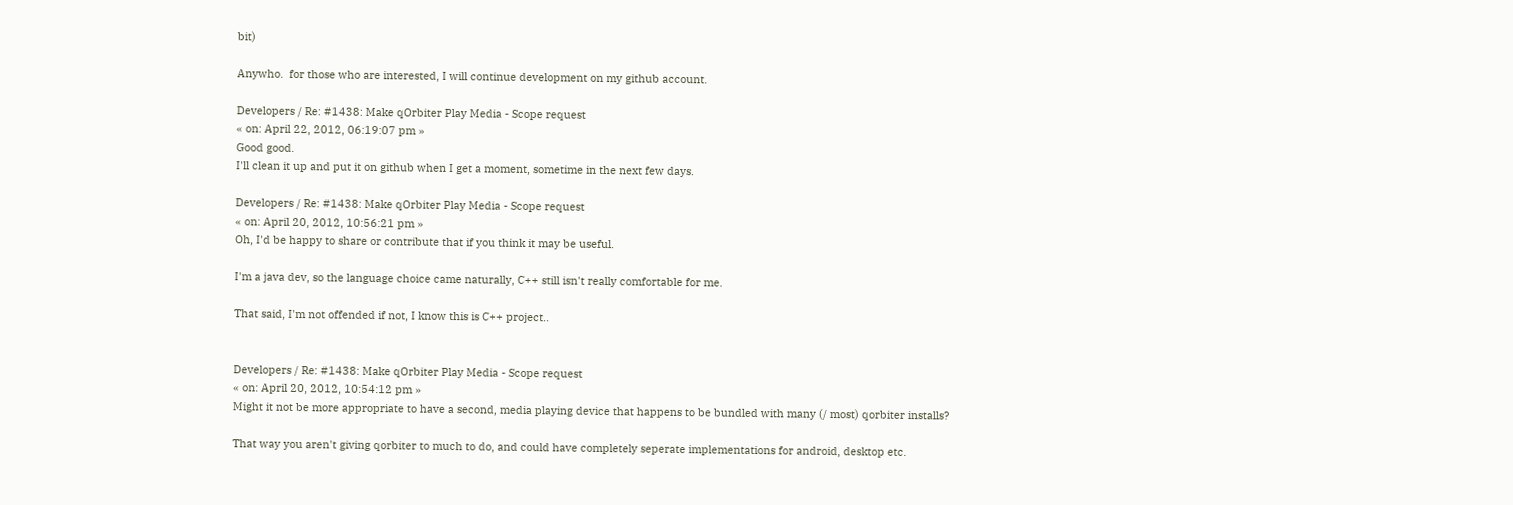bit)

Anywho.  for those who are interested, I will continue development on my github account.

Developers / Re: #1438: Make qOrbiter Play Media - Scope request
« on: April 22, 2012, 06:19:07 pm »
Good good.
I'll clean it up and put it on github when I get a moment, sometime in the next few days.

Developers / Re: #1438: Make qOrbiter Play Media - Scope request
« on: April 20, 2012, 10:56:21 pm »
Oh, I'd be happy to share or contribute that if you think it may be useful.

I'm a java dev, so the language choice came naturally, C++ still isn't really comfortable for me.

That said, I'm not offended if not, I know this is C++ project..


Developers / Re: #1438: Make qOrbiter Play Media - Scope request
« on: April 20, 2012, 10:54:12 pm »
Might it not be more appropriate to have a second, media playing device that happens to be bundled with many (/ most) qorbiter installs?

That way you aren't giving qorbiter to much to do, and could have completely seperate implementations for android, desktop etc.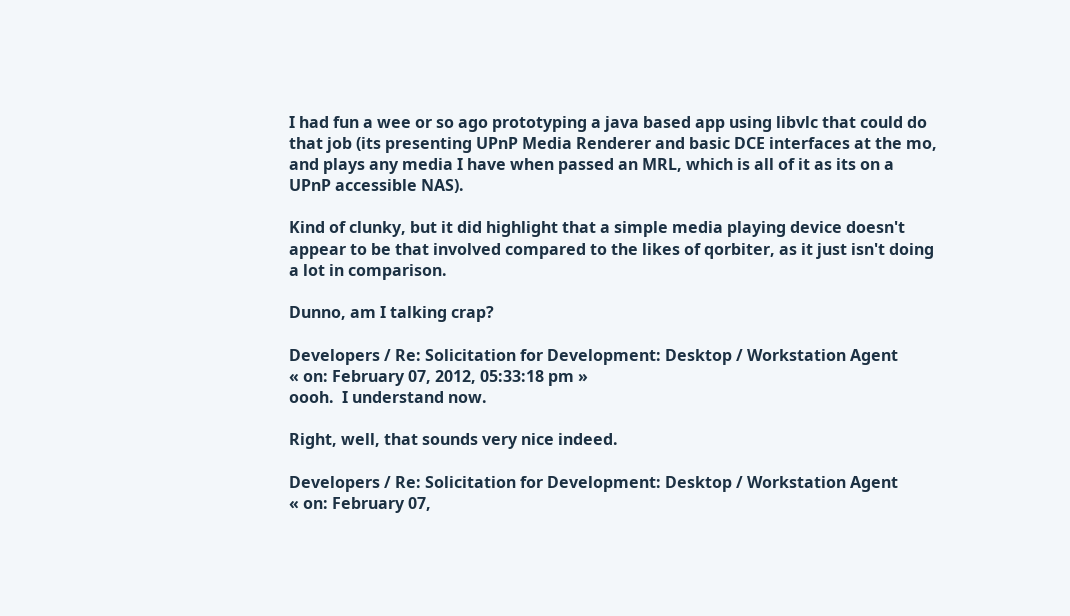I had fun a wee or so ago prototyping a java based app using libvlc that could do that job (its presenting UPnP Media Renderer and basic DCE interfaces at the mo, and plays any media I have when passed an MRL, which is all of it as its on a UPnP accessible NAS).

Kind of clunky, but it did highlight that a simple media playing device doesn't appear to be that involved compared to the likes of qorbiter, as it just isn't doing a lot in comparison.

Dunno, am I talking crap?

Developers / Re: Solicitation for Development: Desktop / Workstation Agent
« on: February 07, 2012, 05:33:18 pm »
oooh.  I understand now.

Right, well, that sounds very nice indeed.

Developers / Re: Solicitation for Development: Desktop / Workstation Agent
« on: February 07,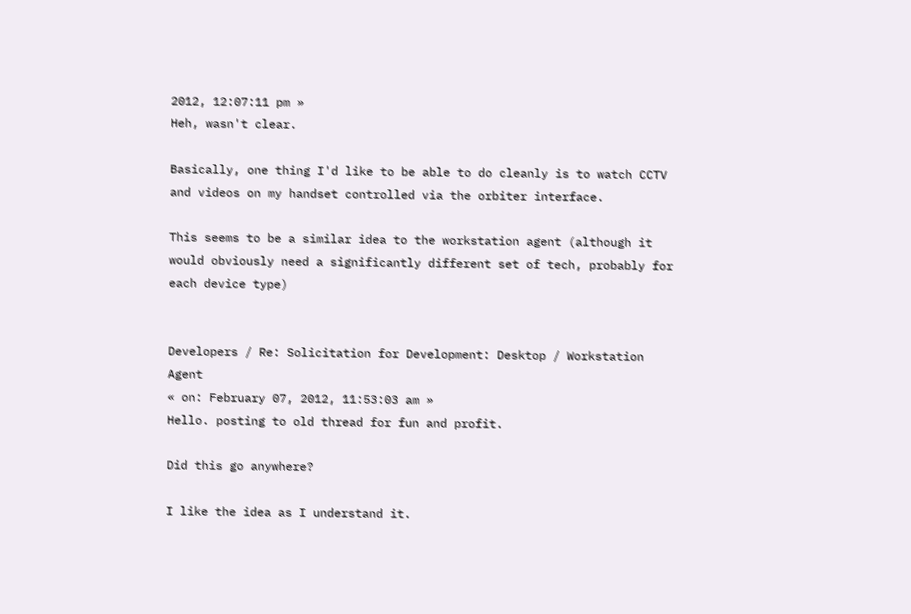2012, 12:07:11 pm »
Heh, wasn't clear.

Basically, one thing I'd like to be able to do cleanly is to watch CCTV and videos on my handset controlled via the orbiter interface.

This seems to be a similar idea to the workstation agent (although it would obviously need a significantly different set of tech, probably for each device type)


Developers / Re: Solicitation for Development: Desktop / Workstation Agent
« on: February 07, 2012, 11:53:03 am »
Hello. posting to old thread for fun and profit.

Did this go anywhere?

I like the idea as I understand it.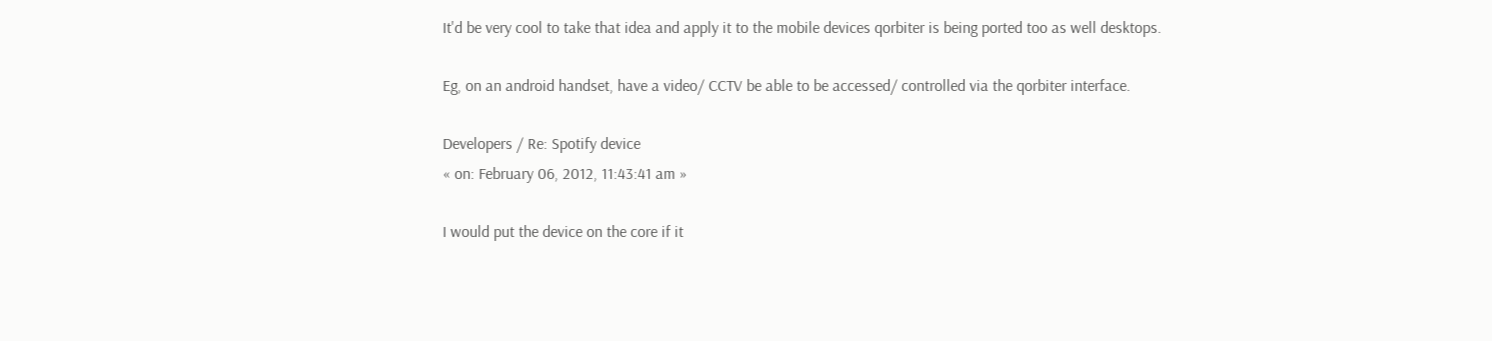It'd be very cool to take that idea and apply it to the mobile devices qorbiter is being ported too as well desktops.

Eg, on an android handset, have a video/ CCTV be able to be accessed/ controlled via the qorbiter interface.

Developers / Re: Spotify device
« on: February 06, 2012, 11:43:41 am »

I would put the device on the core if it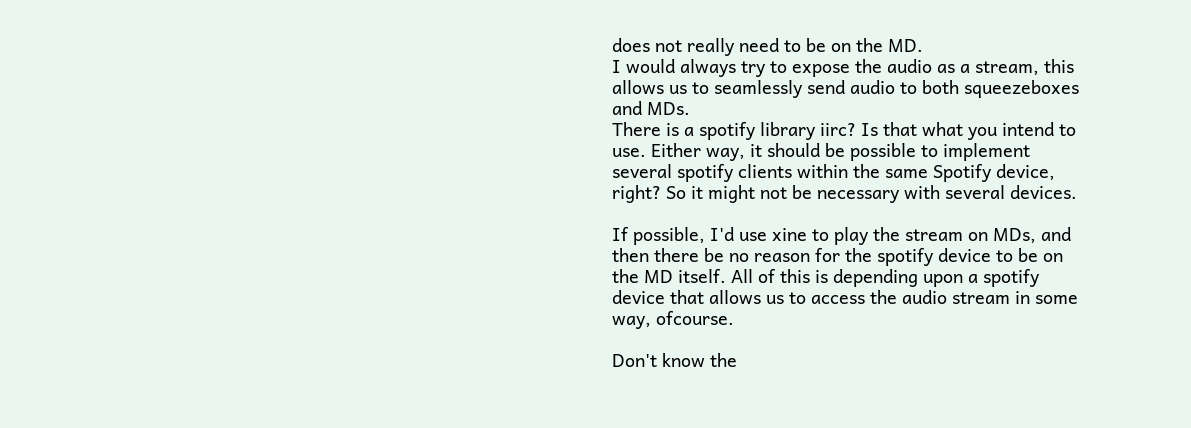does not really need to be on the MD.
I would always try to expose the audio as a stream, this allows us to seamlessly send audio to both squeezeboxes and MDs.
There is a spotify library iirc? Is that what you intend to use. Either way, it should be possible to implement several spotify clients within the same Spotify device, right? So it might not be necessary with several devices.

If possible, I'd use xine to play the stream on MDs, and then there be no reason for the spotify device to be on the MD itself. All of this is depending upon a spotify device that allows us to access the audio stream in some way, ofcourse.

Don't know the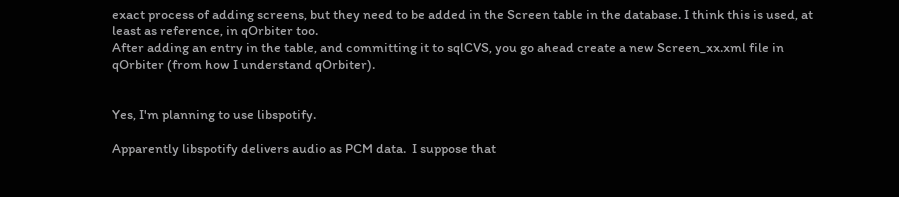exact process of adding screens, but they need to be added in the Screen table in the database. I think this is used, at least as reference, in qOrbiter too.
After adding an entry in the table, and committing it to sqlCVS, you go ahead create a new Screen_xx.xml file in qOrbiter (from how I understand qOrbiter).


Yes, I'm planning to use libspotify.

Apparently libspotify delivers audio as PCM data.  I suppose that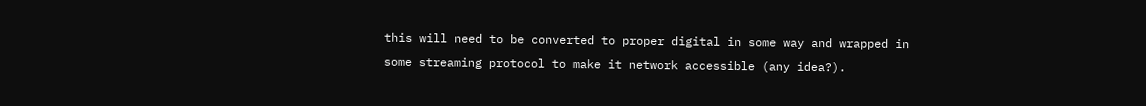this will need to be converted to proper digital in some way and wrapped in some streaming protocol to make it network accessible (any idea?).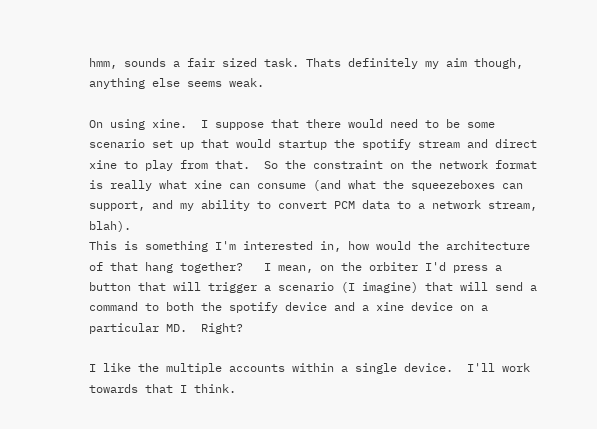hmm, sounds a fair sized task. Thats definitely my aim though, anything else seems weak.

On using xine.  I suppose that there would need to be some scenario set up that would startup the spotify stream and direct xine to play from that.  So the constraint on the network format is really what xine can consume (and what the squeezeboxes can support, and my ability to convert PCM data to a network stream, blah).
This is something I'm interested in, how would the architecture of that hang together?   I mean, on the orbiter I'd press a button that will trigger a scenario (I imagine) that will send a command to both the spotify device and a xine device on a particular MD.  Right?

I like the multiple accounts within a single device.  I'll work towards that I think.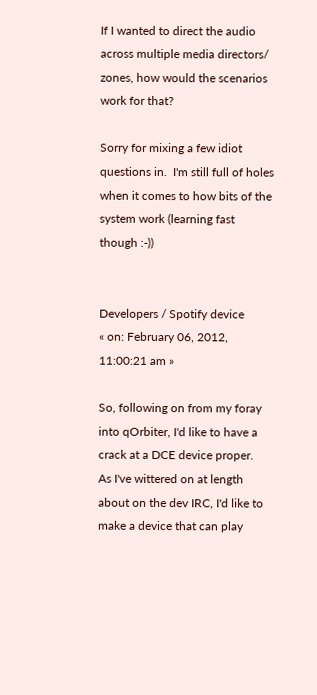If I wanted to direct the audio across multiple media directors/ zones, how would the scenarios work for that?

Sorry for mixing a few idiot questions in.  I'm still full of holes when it comes to how bits of the system work (learning fast though :-))


Developers / Spotify device
« on: February 06, 2012, 11:00:21 am »

So, following on from my foray into qOrbiter, I'd like to have a crack at a DCE device proper.   As I've wittered on at length about on the dev IRC, I'd like to make a device that can play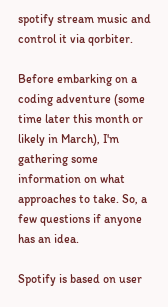spotify stream music and control it via qorbiter.

Before embarking on a coding adventure (some time later this month or likely in March), I'm gathering some information on what approaches to take. So, a few questions if anyone has an idea.

Spotify is based on user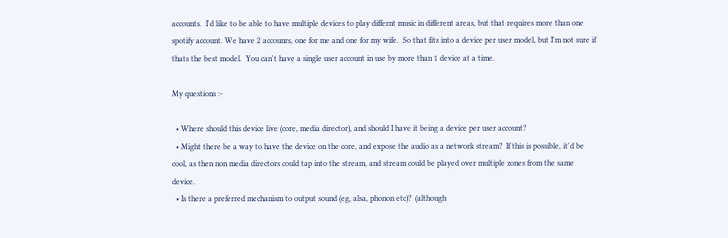accounts.  I'd like to be able to have multiple devices to play differnt music in different areas, but that requires more than one spotify account. We have 2 accounrs, one for me and one for my wife.  So that fits into a device per user model, but I'm not sure if thats the best model.  You can't have a single user account in use by more than 1 device at a time.

My questions :-

  • Where should this device live (core, media director), and should I have it being a device per user account?
  • Might there be a way to have the device on the core, and expose the audio as a network stream?  If this is possible, it'd be cool, as then non media directors could tap into the stream, and stream could be played over multiple zones from the same device.
  • Is there a preferred mechanism to output sound (eg, alsa, phonon etc)?  (although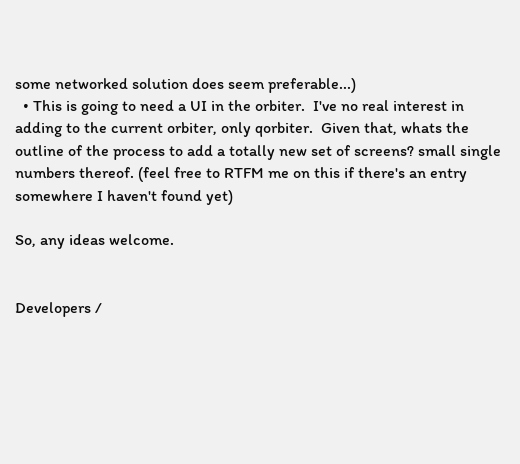some networked solution does seem preferable...)
  • This is going to need a UI in the orbiter.  I've no real interest in adding to the current orbiter, only qorbiter.  Given that, whats the outline of the process to add a totally new set of screens? small single numbers thereof. (feel free to RTFM me on this if there's an entry somewhere I haven't found yet)

So, any ideas welcome.


Developers /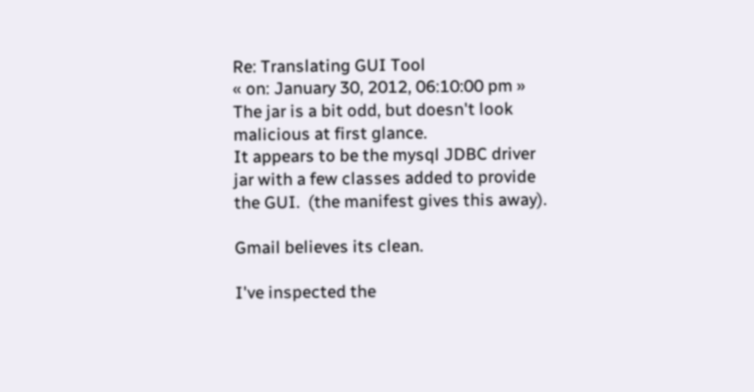Re: Translating GUI Tool
« on: January 30, 2012, 06:10:00 pm »
The jar is a bit odd, but doesn't look malicious at first glance.
It appears to be the mysql JDBC driver jar with a few classes added to provide the GUI.  (the manifest gives this away).

Gmail believes its clean.

I've inspected the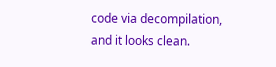code via decompilation, and it looks clean.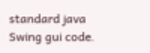standard java Swing gui code.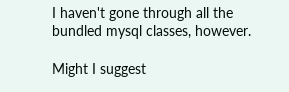I haven't gone through all the bundled mysql classes, however.

Might I suggest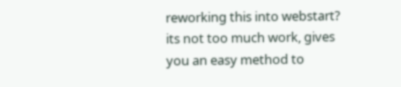reworking this into webstart?  its not too much work, gives you an easy method to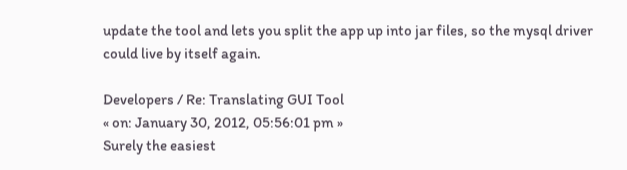update the tool and lets you split the app up into jar files, so the mysql driver could live by itself again.

Developers / Re: Translating GUI Tool
« on: January 30, 2012, 05:56:01 pm »
Surely the easiest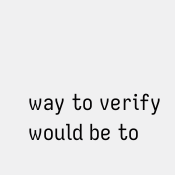way to verify would be to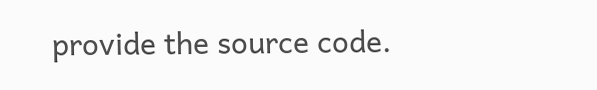provide the source code.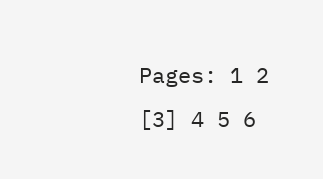Pages: 1 2 [3] 4 5 6